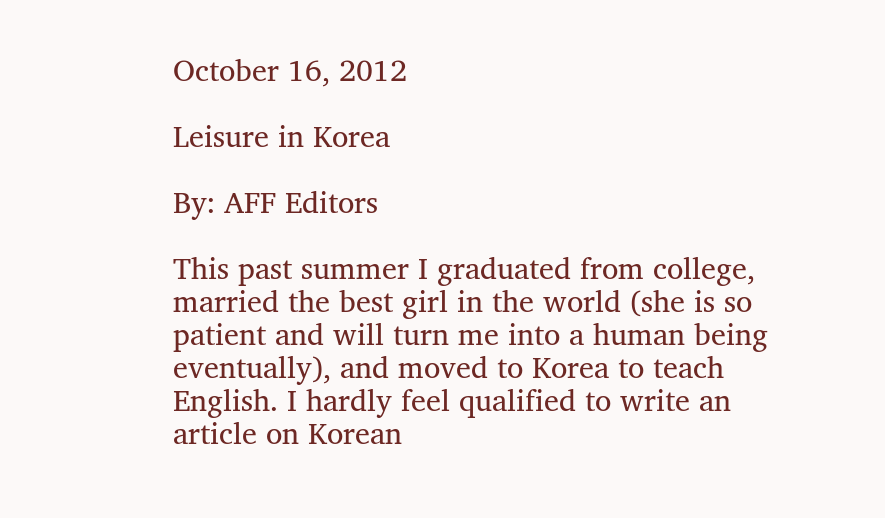October 16, 2012

Leisure in Korea

By: AFF Editors

This past summer I graduated from college, married the best girl in the world (she is so patient and will turn me into a human being eventually), and moved to Korea to teach English. I hardly feel qualified to write an article on Korean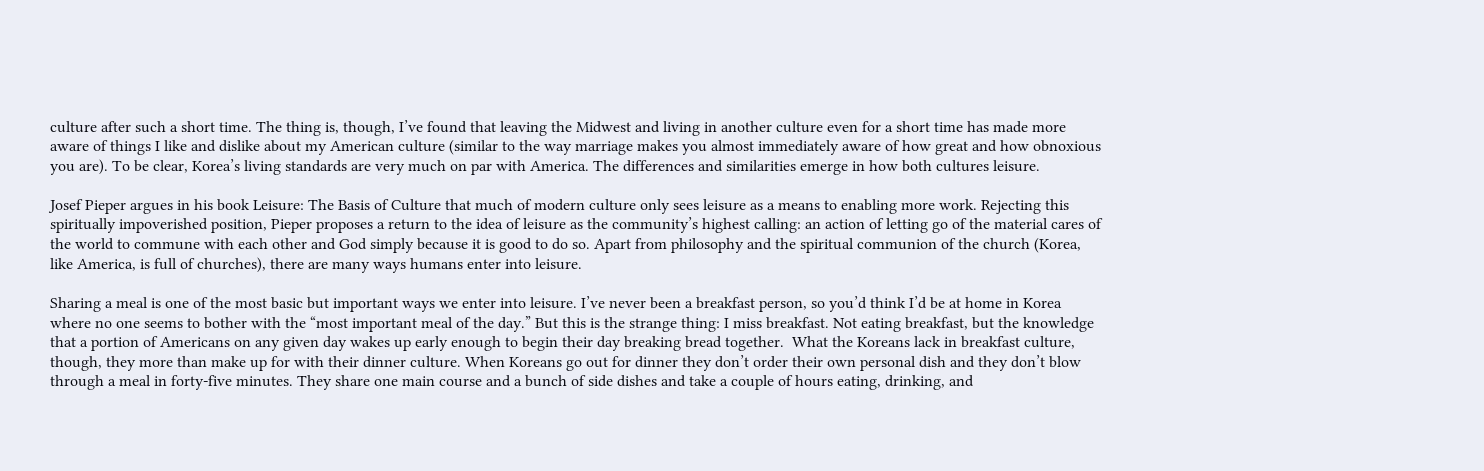culture after such a short time. The thing is, though, I’ve found that leaving the Midwest and living in another culture even for a short time has made more aware of things I like and dislike about my American culture (similar to the way marriage makes you almost immediately aware of how great and how obnoxious you are). To be clear, Korea’s living standards are very much on par with America. The differences and similarities emerge in how both cultures leisure.

Josef Pieper argues in his book Leisure: The Basis of Culture that much of modern culture only sees leisure as a means to enabling more work. Rejecting this spiritually impoverished position, Pieper proposes a return to the idea of leisure as the community’s highest calling: an action of letting go of the material cares of the world to commune with each other and God simply because it is good to do so. Apart from philosophy and the spiritual communion of the church (Korea, like America, is full of churches), there are many ways humans enter into leisure.

Sharing a meal is one of the most basic but important ways we enter into leisure. I’ve never been a breakfast person, so you’d think I’d be at home in Korea where no one seems to bother with the “most important meal of the day.” But this is the strange thing: I miss breakfast. Not eating breakfast, but the knowledge that a portion of Americans on any given day wakes up early enough to begin their day breaking bread together.  What the Koreans lack in breakfast culture, though, they more than make up for with their dinner culture. When Koreans go out for dinner they don’t order their own personal dish and they don’t blow through a meal in forty-five minutes. They share one main course and a bunch of side dishes and take a couple of hours eating, drinking, and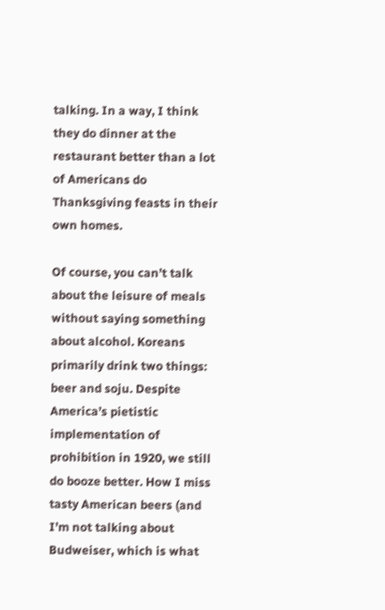talking. In a way, I think they do dinner at the restaurant better than a lot of Americans do Thanksgiving feasts in their own homes.

Of course, you can’t talk about the leisure of meals without saying something about alcohol. Koreans primarily drink two things: beer and soju. Despite America’s pietistic implementation of prohibition in 1920, we still do booze better. How I miss tasty American beers (and I’m not talking about Budweiser, which is what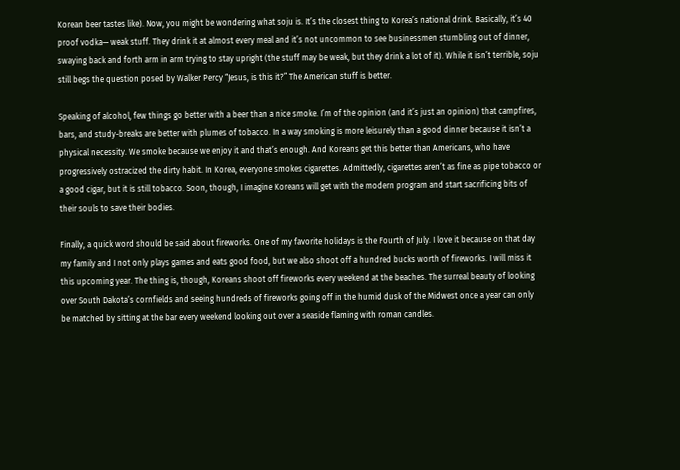Korean beer tastes like). Now, you might be wondering what soju is. It’s the closest thing to Korea’s national drink. Basically, it’s 40 proof vodka— weak stuff. They drink it at almost every meal and it’s not uncommon to see businessmen stumbling out of dinner, swaying back and forth arm in arm trying to stay upright (the stuff may be weak, but they drink a lot of it). While it isn’t terrible, soju still begs the question posed by Walker Percy “Jesus, is this it?” The American stuff is better.

Speaking of alcohol, few things go better with a beer than a nice smoke. I’m of the opinion (and it’s just an opinion) that campfires, bars, and study-breaks are better with plumes of tobacco. In a way smoking is more leisurely than a good dinner because it isn’t a physical necessity. We smoke because we enjoy it and that’s enough. And Koreans get this better than Americans, who have progressively ostracized the dirty habit. In Korea, everyone smokes cigarettes. Admittedly, cigarettes aren’t as fine as pipe tobacco or a good cigar, but it is still tobacco. Soon, though, I imagine Koreans will get with the modern program and start sacrificing bits of their souls to save their bodies.

Finally, a quick word should be said about fireworks. One of my favorite holidays is the Fourth of July. I love it because on that day my family and I not only plays games and eats good food, but we also shoot off a hundred bucks worth of fireworks. I will miss it this upcoming year. The thing is, though, Koreans shoot off fireworks every weekend at the beaches. The surreal beauty of looking over South Dakota’s cornfields and seeing hundreds of fireworks going off in the humid dusk of the Midwest once a year can only be matched by sitting at the bar every weekend looking out over a seaside flaming with roman candles.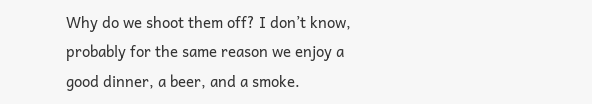Why do we shoot them off? I don’t know, probably for the same reason we enjoy a good dinner, a beer, and a smoke.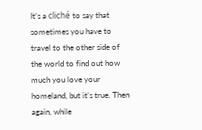It’s a cliché to say that sometimes you have to travel to the other side of the world to find out how much you love your homeland, but it’s true. Then again, while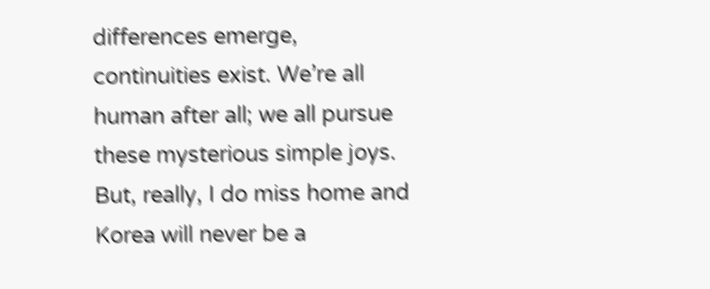differences emerge, continuities exist. We’re all human after all; we all pursue these mysterious simple joys. But, really, I do miss home and Korea will never be a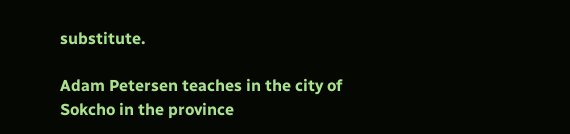substitute.

Adam Petersen teaches in the city of Sokcho in the province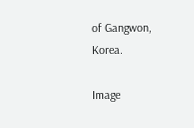of Gangwon, Korea.

Image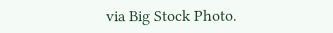via Big Stock Photo.